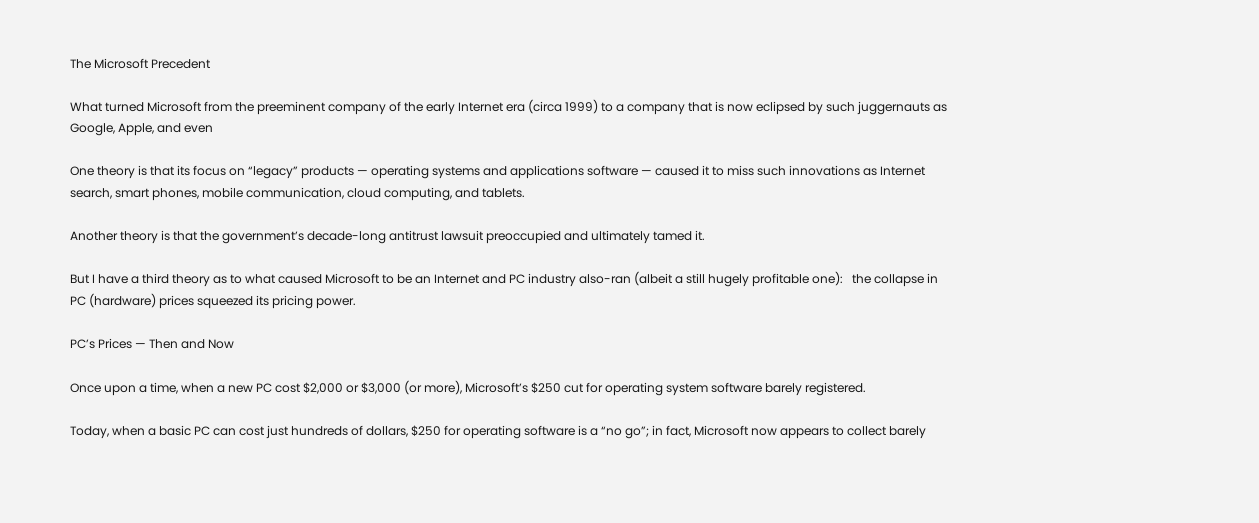The Microsoft Precedent

What turned Microsoft from the preeminent company of the early Internet era (circa 1999) to a company that is now eclipsed by such juggernauts as Google, Apple, and even

One theory is that its focus on “legacy” products — operating systems and applications software — caused it to miss such innovations as Internet search, smart phones, mobile communication, cloud computing, and tablets.

Another theory is that the government’s decade-long antitrust lawsuit preoccupied and ultimately tamed it.

But I have a third theory as to what caused Microsoft to be an Internet and PC industry also-ran (albeit a still hugely profitable one):   the collapse in PC (hardware) prices squeezed its pricing power.

PC’s Prices — Then and Now

Once upon a time, when a new PC cost $2,000 or $3,000 (or more), Microsoft’s $250 cut for operating system software barely registered.

Today, when a basic PC can cost just hundreds of dollars, $250 for operating software is a “no go”; in fact, Microsoft now appears to collect barely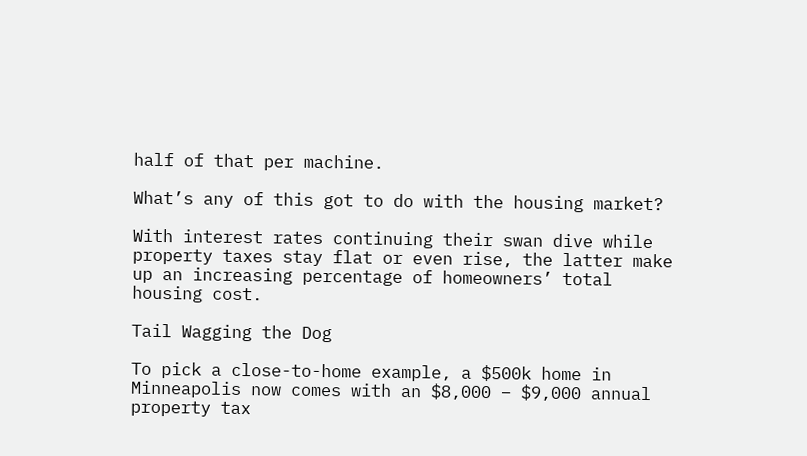half of that per machine.

What’s any of this got to do with the housing market?

With interest rates continuing their swan dive while property taxes stay flat or even rise, the latter make up an increasing percentage of homeowners’ total housing cost.

Tail Wagging the Dog

To pick a close-to-home example, a $500k home in Minneapolis now comes with an $8,000 – $9,000 annual property tax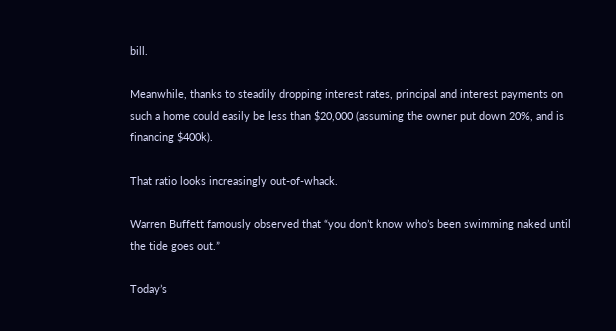bill.

Meanwhile, thanks to steadily dropping interest rates, principal and interest payments on such a home could easily be less than $20,000 (assuming the owner put down 20%, and is financing $400k).

That ratio looks increasingly out-of-whack.

Warren Buffett famously observed that “you don’t know who’s been swimming naked until the tide goes out.”

Today’s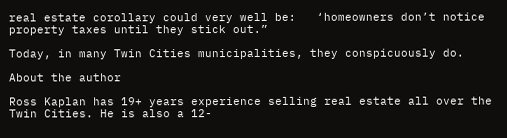real estate corollary could very well be:   ‘homeowners don’t notice property taxes until they stick out.”

Today, in many Twin Cities municipalities, they conspicuously do.

About the author

Ross Kaplan has 19+ years experience selling real estate all over the Twin Cities. He is also a 12-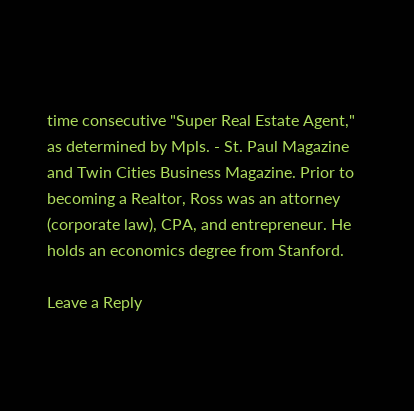time consecutive "Super Real Estate Agent," as determined by Mpls. - St. Paul Magazine and Twin Cities Business Magazine. Prior to becoming a Realtor, Ross was an attorney (corporate law), CPA, and entrepreneur. He holds an economics degree from Stanford.

Leave a Reply